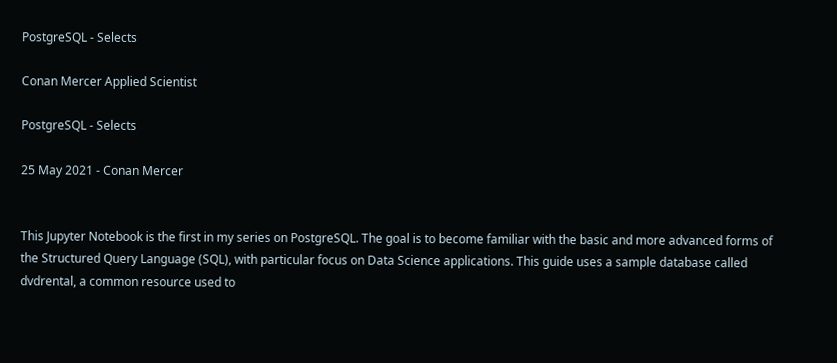PostgreSQL - Selects

Conan Mercer Applied Scientist

PostgreSQL - Selects

25 May 2021 - Conan Mercer


This Jupyter Notebook is the first in my series on PostgreSQL. The goal is to become familiar with the basic and more advanced forms of the Structured Query Language (SQL), with particular focus on Data Science applications. This guide uses a sample database called dvdrental, a common resource used to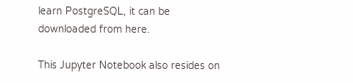learn PostgreSQL, it can be downloaded from here.

This Jupyter Notebook also resides on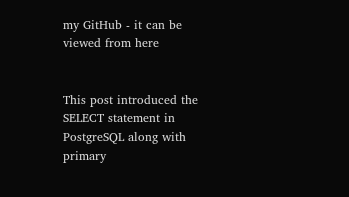my GitHub - it can be viewed from here


This post introduced the SELECT statement in PostgreSQL along with primary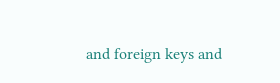and foreign keys and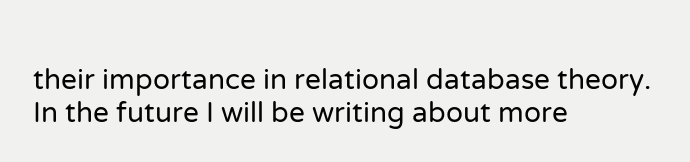their importance in relational database theory.
In the future I will be writing about more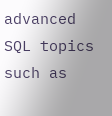advanced SQL topics such as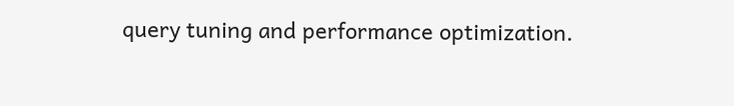query tuning and performance optimization.